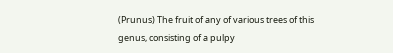(Prunus) The fruit of any of various trees of this genus, consisting of a pulpy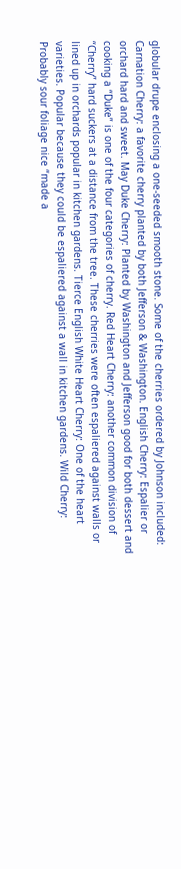globular drupe enclosing a one-seeded smooth stone. Some of the cherries ordered by Johnson included: Carnation Cherry: a favorite cherry planted by both Jefferson & Washington. English Cherry: Espalier or orchard hard and sweet. May Duke Cherry: Planted by Washington and Jefferson good for both dessert and cooking a “Duke” is one of the four categories of cherry. Red Heart Cherry: another common division of “Cherry” hard suckers at a distance from the tree. These cherries were often espaliered against walls or lined up in orchards popular in kitchen gardens. Tierce English White Heart Cherry: One of the heart varieties. Popular because they could be espaliered against a wall in kitchen gardens. Wild Cherry: Probably sour foliage nice “made a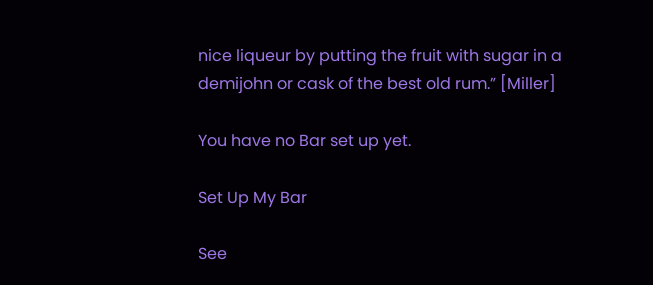nice liqueur by putting the fruit with sugar in a demijohn or cask of the best old rum.” [Miller]

You have no Bar set up yet.

Set Up My Bar

See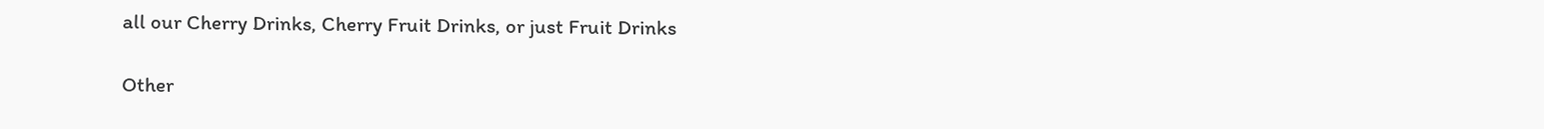all our Cherry Drinks, Cherry Fruit Drinks, or just Fruit Drinks

Other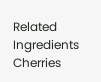Related Ingredients Cherries